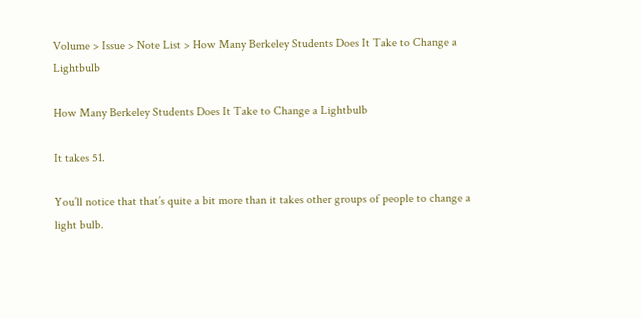Volume > Issue > Note List > How Many Berkeley Students Does It Take to Change a Lightbulb

How Many Berkeley Students Does It Take to Change a Lightbulb

It takes 51.

You’ll notice that that’s quite a bit more than it takes other groups of people to change a light bulb.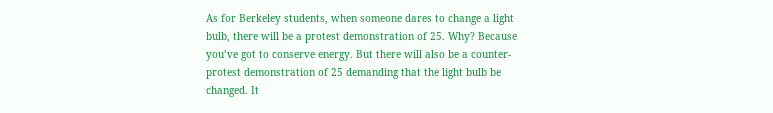As for Berkeley students, when someone dares to change a light bulb, there will be a protest demonstration of 25. Why? Because you’ve got to conserve energy. But there will also be a counter-protest demonstration of 25 demanding that the light bulb be changed. It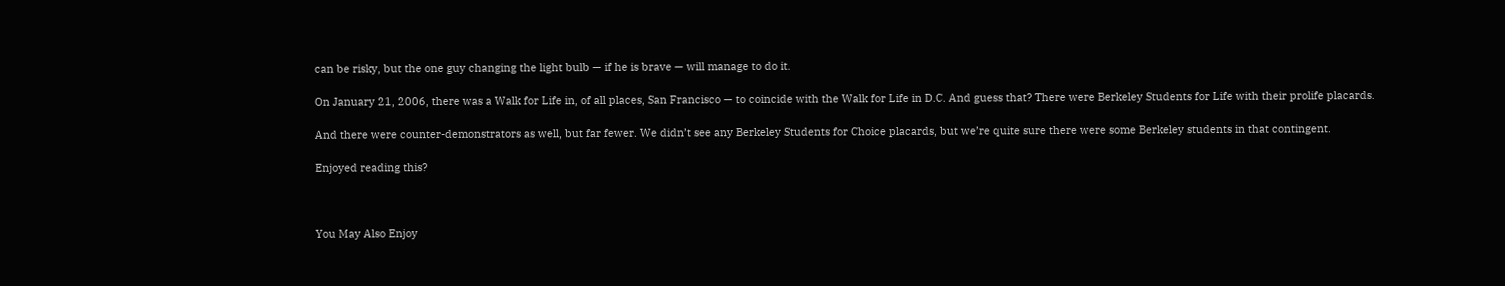can be risky, but the one guy changing the light bulb — if he is brave — will manage to do it.

On January 21, 2006, there was a Walk for Life in, of all places, San Francisco — to coincide with the Walk for Life in D.C. And guess that? There were Berkeley Students for Life with their prolife placards.

And there were counter-demonstrators as well, but far fewer. We didn’t see any Berkeley Students for Choice placards, but we’re quite sure there were some Berkeley students in that contingent.

Enjoyed reading this?



You May Also Enjoy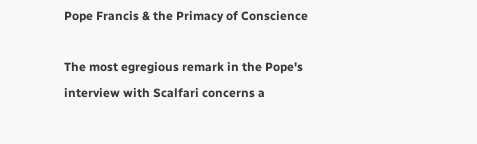Pope Francis & the Primacy of Conscience

The most egregious remark in the Pope's interview with Scalfari concerns a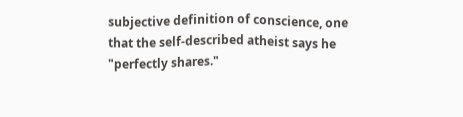subjective definition of conscience, one that the self-described atheist says he "perfectly shares."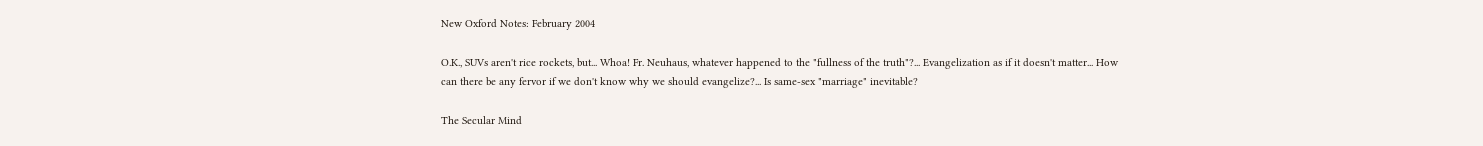New Oxford Notes: February 2004

O.K., SUVs aren't rice rockets, but... Whoa! Fr. Neuhaus, whatever happened to the "fullness of the truth"?... Evangelization as if it doesn't matter... How can there be any fervor if we don't know why we should evangelize?... Is same-sex "marriage" inevitable?

The Secular Mind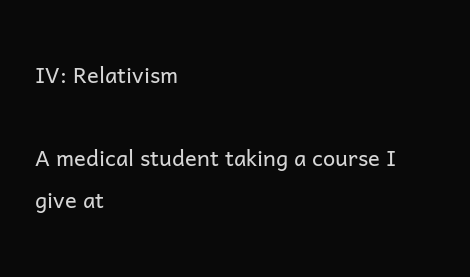IV: Relativism

A medical student taking a course I give at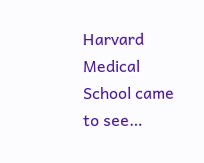Harvard Medical School came to see…